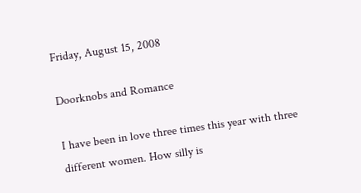Friday, August 15, 2008

Doorknobs and Romance

I have been in love three times this year with three different women. How silly is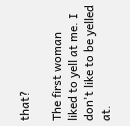that?

The first woman liked to yell at me. I don't like to be yelled at.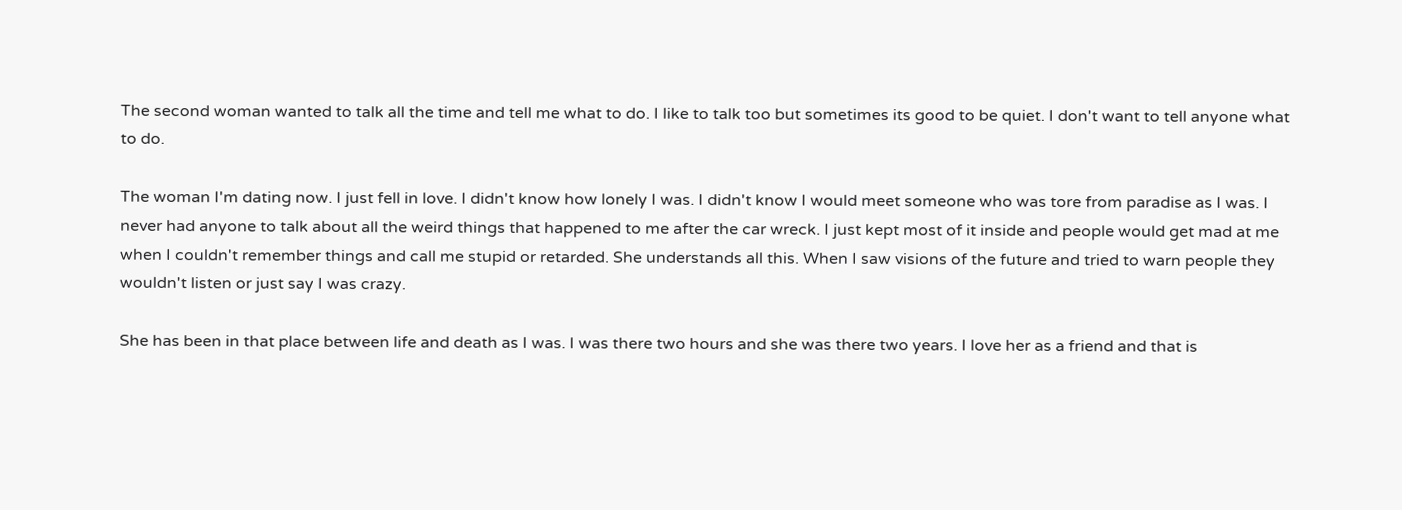The second woman wanted to talk all the time and tell me what to do. I like to talk too but sometimes its good to be quiet. I don't want to tell anyone what to do.

The woman I'm dating now. I just fell in love. I didn't know how lonely I was. I didn't know I would meet someone who was tore from paradise as I was. I never had anyone to talk about all the weird things that happened to me after the car wreck. I just kept most of it inside and people would get mad at me when I couldn't remember things and call me stupid or retarded. She understands all this. When I saw visions of the future and tried to warn people they wouldn't listen or just say I was crazy.

She has been in that place between life and death as I was. I was there two hours and she was there two years. I love her as a friend and that is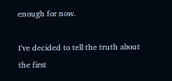enough for now.

I've decided to tell the truth about the first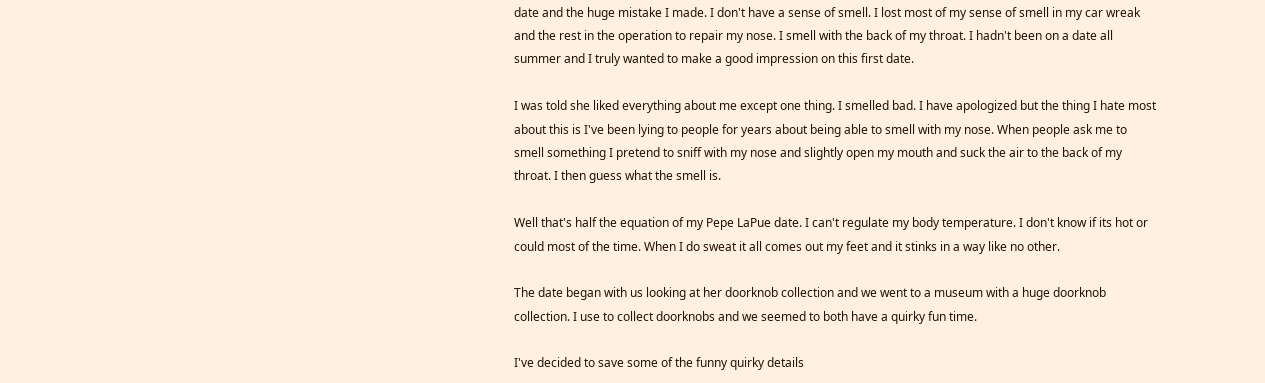date and the huge mistake I made. I don't have a sense of smell. I lost most of my sense of smell in my car wreak and the rest in the operation to repair my nose. I smell with the back of my throat. I hadn't been on a date all summer and I truly wanted to make a good impression on this first date.

I was told she liked everything about me except one thing. I smelled bad. I have apologized but the thing I hate most about this is I've been lying to people for years about being able to smell with my nose. When people ask me to smell something I pretend to sniff with my nose and slightly open my mouth and suck the air to the back of my throat. I then guess what the smell is.

Well that's half the equation of my Pepe LaPue date. I can't regulate my body temperature. I don't know if its hot or could most of the time. When I do sweat it all comes out my feet and it stinks in a way like no other.

The date began with us looking at her doorknob collection and we went to a museum with a huge doorknob collection. I use to collect doorknobs and we seemed to both have a quirky fun time.

I've decided to save some of the funny quirky details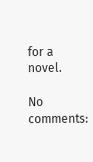for a novel.

No comments: